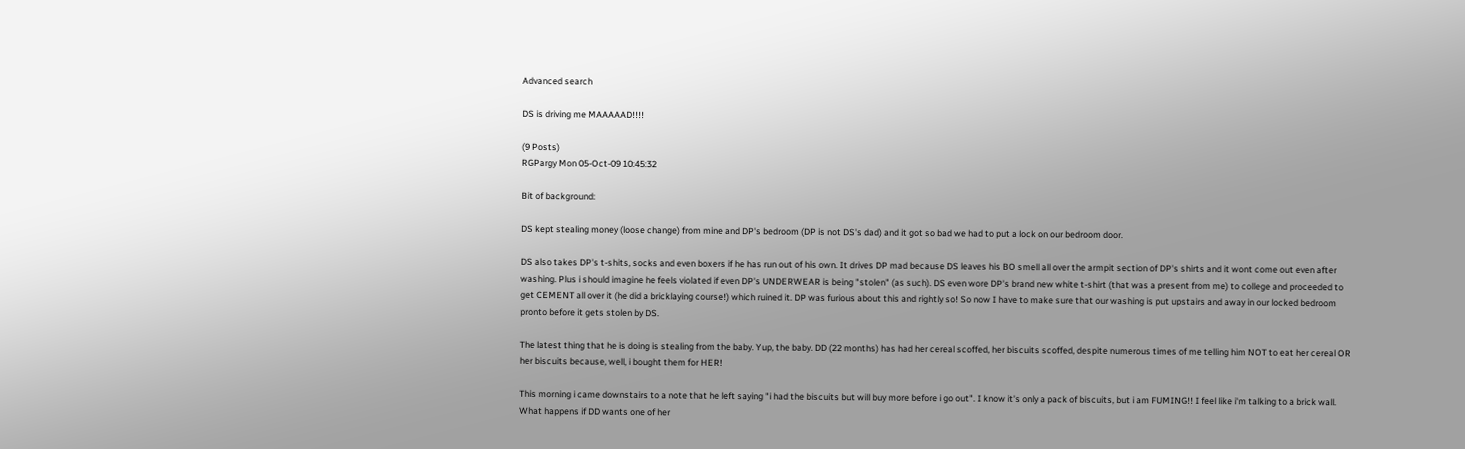Advanced search

DS is driving me MAAAAAD!!!!

(9 Posts)
RGPargy Mon 05-Oct-09 10:45:32

Bit of background:

DS kept stealing money (loose change) from mine and DP's bedroom (DP is not DS's dad) and it got so bad we had to put a lock on our bedroom door.

DS also takes DP's t-shits, socks and even boxers if he has run out of his own. It drives DP mad because DS leaves his BO smell all over the armpit section of DP's shirts and it wont come out even after washing. Plus i should imagine he feels violated if even DP's UNDERWEAR is being "stolen" (as such). DS even wore DP's brand new white t-shirt (that was a present from me) to college and proceeded to get CEMENT all over it (he did a bricklaying course!) which ruined it. DP was furious about this and rightly so! So now I have to make sure that our washing is put upstairs and away in our locked bedroom pronto before it gets stolen by DS.

The latest thing that he is doing is stealing from the baby. Yup, the baby. DD (22 months) has had her cereal scoffed, her biscuits scoffed, despite numerous times of me telling him NOT to eat her cereal OR her biscuits because, well, i bought them for HER!

This morning i came downstairs to a note that he left saying "i had the biscuits but will buy more before i go out". I know it's only a pack of biscuits, but i am FUMING!! I feel like i'm talking to a brick wall. What happens if DD wants one of her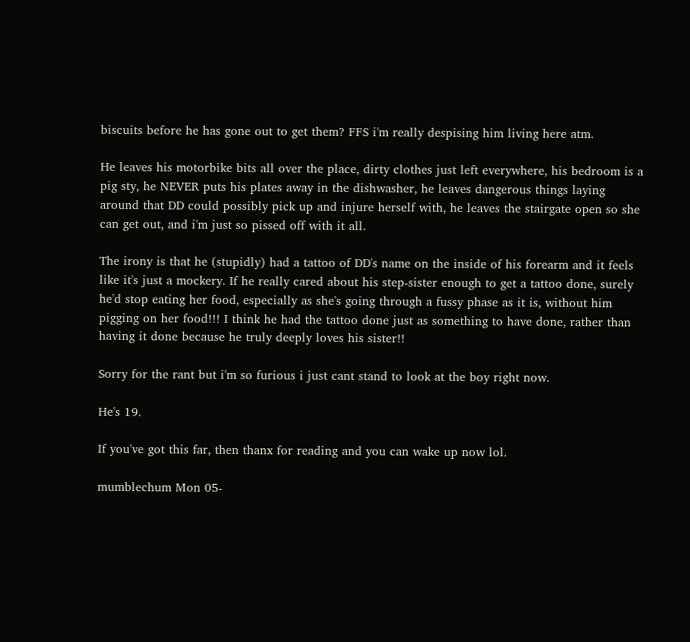biscuits before he has gone out to get them? FFS i'm really despising him living here atm.

He leaves his motorbike bits all over the place, dirty clothes just left everywhere, his bedroom is a pig sty, he NEVER puts his plates away in the dishwasher, he leaves dangerous things laying around that DD could possibly pick up and injure herself with, he leaves the stairgate open so she can get out, and i'm just so pissed off with it all.

The irony is that he (stupidly) had a tattoo of DD's name on the inside of his forearm and it feels like it's just a mockery. If he really cared about his step-sister enough to get a tattoo done, surely he'd stop eating her food, especially as she's going through a fussy phase as it is, without him pigging on her food!!! I think he had the tattoo done just as something to have done, rather than having it done because he truly deeply loves his sister!!

Sorry for the rant but i'm so furious i just cant stand to look at the boy right now.

He's 19.

If you've got this far, then thanx for reading and you can wake up now lol.

mumblechum Mon 05-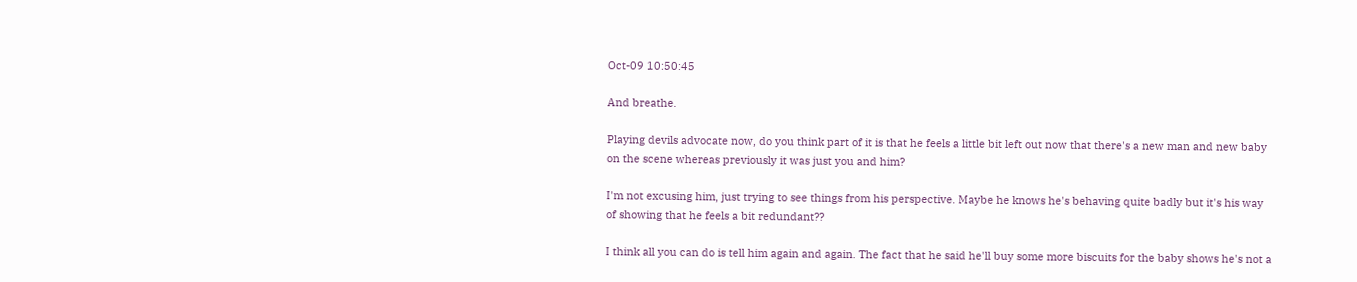Oct-09 10:50:45

And breathe.

Playing devils advocate now, do you think part of it is that he feels a little bit left out now that there's a new man and new baby on the scene whereas previously it was just you and him?

I'm not excusing him, just trying to see things from his perspective. Maybe he knows he's behaving quite badly but it's his way of showing that he feels a bit redundant??

I think all you can do is tell him again and again. The fact that he said he'll buy some more biscuits for the baby shows he's not a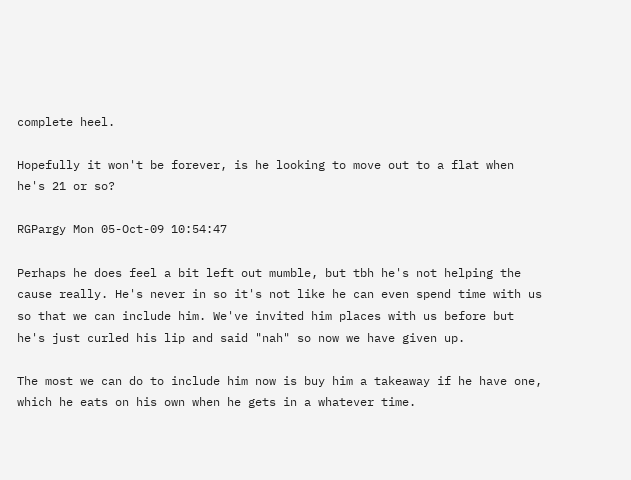complete heel.

Hopefully it won't be forever, is he looking to move out to a flat when he's 21 or so?

RGPargy Mon 05-Oct-09 10:54:47

Perhaps he does feel a bit left out mumble, but tbh he's not helping the cause really. He's never in so it's not like he can even spend time with us so that we can include him. We've invited him places with us before but he's just curled his lip and said "nah" so now we have given up.

The most we can do to include him now is buy him a takeaway if he have one, which he eats on his own when he gets in a whatever time.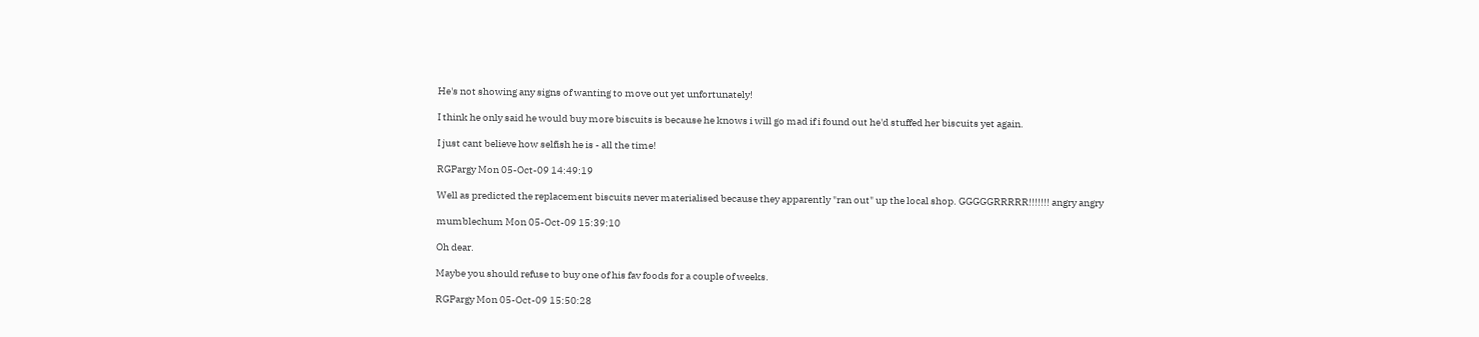He's not showing any signs of wanting to move out yet unfortunately!

I think he only said he would buy more biscuits is because he knows i will go mad if i found out he'd stuffed her biscuits yet again.

I just cant believe how selfish he is - all the time!

RGPargy Mon 05-Oct-09 14:49:19

Well as predicted the replacement biscuits never materialised because they apparently "ran out" up the local shop. GGGGGRRRRR!!!!!!! angry angry

mumblechum Mon 05-Oct-09 15:39:10

Oh dear.

Maybe you should refuse to buy one of his fav foods for a couple of weeks.

RGPargy Mon 05-Oct-09 15:50:28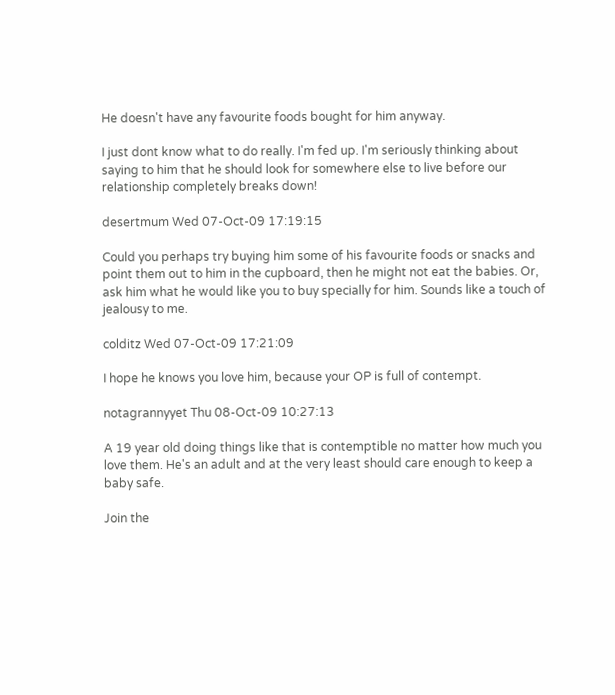He doesn't have any favourite foods bought for him anyway.

I just dont know what to do really. I'm fed up. I'm seriously thinking about saying to him that he should look for somewhere else to live before our relationship completely breaks down!

desertmum Wed 07-Oct-09 17:19:15

Could you perhaps try buying him some of his favourite foods or snacks and point them out to him in the cupboard, then he might not eat the babies. Or, ask him what he would like you to buy specially for him. Sounds like a touch of jealousy to me.

colditz Wed 07-Oct-09 17:21:09

I hope he knows you love him, because your OP is full of contempt.

notagrannyyet Thu 08-Oct-09 10:27:13

A 19 year old doing things like that is contemptible no matter how much you love them. He's an adult and at the very least should care enough to keep a baby safe.

Join the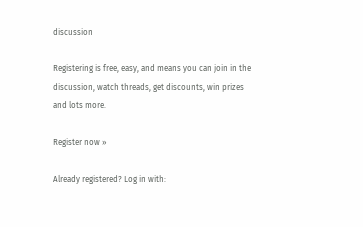discussion

Registering is free, easy, and means you can join in the discussion, watch threads, get discounts, win prizes and lots more.

Register now »

Already registered? Log in with: